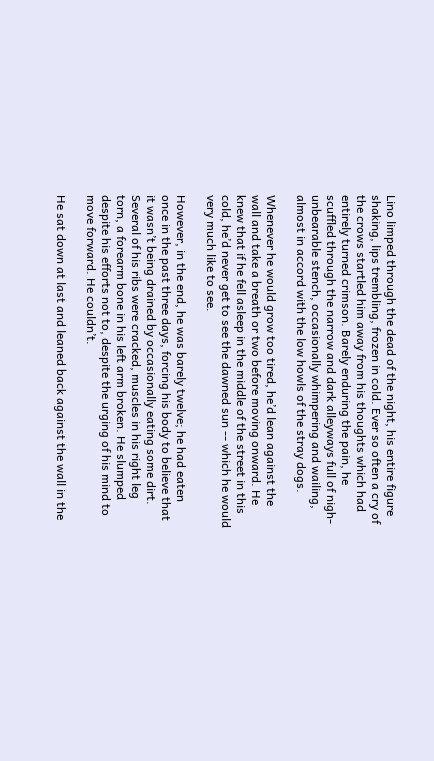Lino limped through the dead of the night, his entire figure shaking, lips trembling, frozen in cold. Ever so often a cry of the crows startled him away from his thoughts which had entirely turned crimson. Barely enduring the pain, he scuffled through the narrow and dark alleyways full of nigh-unbearable stench, occasionally whimpering and wailing, almost in accord with the low howls of the stray dogs.

Whenever he would grow too tired, he’d lean against the wall and take a breath or two before moving onward. He knew that if he fell asleep in the middle of the street in this cold, he’d never get to see the dawned sun -- which he would very much like to see.

However, in the end, he was barely twelve; he had eaten once in the past three days, forcing his body to believe that it wasn’t being drained by occasionally eating some dirt. Several of his ribs were cracked, muscles in his right leg torn, a forearm bone in his left arm broken. He slumped despite his efforts not to, despite the urging of his mind to move forward. He couldn’t.

He sat down at last and leaned back against the wall in the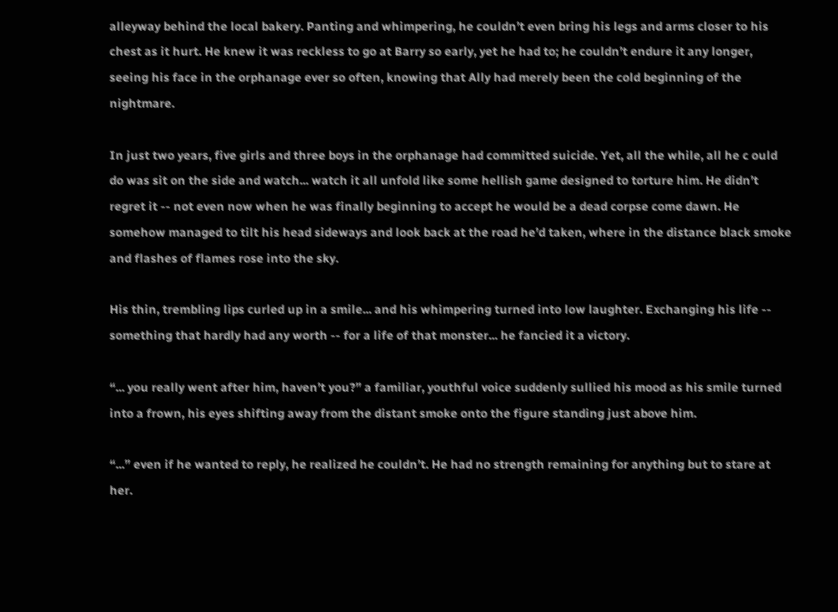alleyway behind the local bakery. Panting and whimpering, he couldn’t even bring his legs and arms closer to his chest as it hurt. He knew it was reckless to go at Barry so early, yet he had to; he couldn’t endure it any longer, seeing his face in the orphanage ever so often, knowing that Ally had merely been the cold beginning of the nightmare.

In just two years, five girls and three boys in the orphanage had committed suicide. Yet, all the while, all he c ould do was sit on the side and watch... watch it all unfold like some hellish game designed to torture him. He didn’t regret it -- not even now when he was finally beginning to accept he would be a dead corpse come dawn. He somehow managed to tilt his head sideways and look back at the road he’d taken, where in the distance black smoke and flashes of flames rose into the sky.

His thin, trembling lips curled up in a smile... and his whimpering turned into low laughter. Exchanging his life -- something that hardly had any worth -- for a life of that monster... he fancied it a victory.

“... you really went after him, haven’t you?” a familiar, youthful voice suddenly sullied his mood as his smile turned into a frown, his eyes shifting away from the distant smoke onto the figure standing just above him.

“...” even if he wanted to reply, he realized he couldn’t. He had no strength remaining for anything but to stare at her.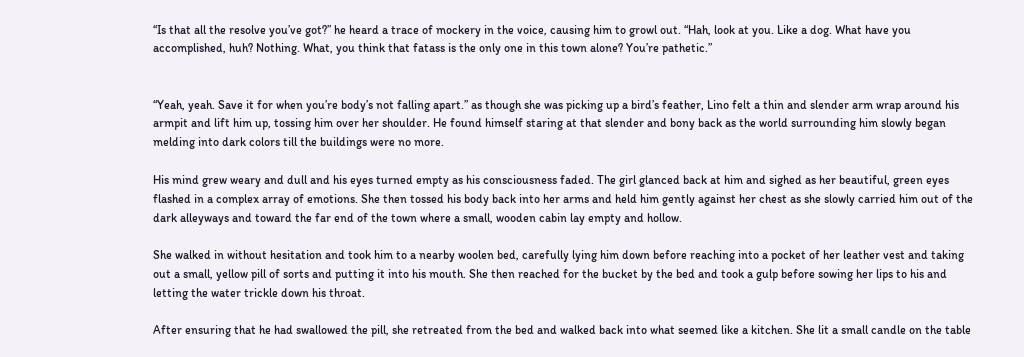“Is that all the resolve you’ve got?” he heard a trace of mockery in the voice, causing him to growl out. “Hah, look at you. Like a dog. What have you accomplished, huh? Nothing. What, you think that fatass is the only one in this town alone? You’re pathetic.”


“Yeah, yeah. Save it for when you’re body’s not falling apart.” as though she was picking up a bird’s feather, Lino felt a thin and slender arm wrap around his armpit and lift him up, tossing him over her shoulder. He found himself staring at that slender and bony back as the world surrounding him slowly began melding into dark colors till the buildings were no more.

His mind grew weary and dull and his eyes turned empty as his consciousness faded. The girl glanced back at him and sighed as her beautiful, green eyes flashed in a complex array of emotions. She then tossed his body back into her arms and held him gently against her chest as she slowly carried him out of the dark alleyways and toward the far end of the town where a small, wooden cabin lay empty and hollow.

She walked in without hesitation and took him to a nearby woolen bed, carefully lying him down before reaching into a pocket of her leather vest and taking out a small, yellow pill of sorts and putting it into his mouth. She then reached for the bucket by the bed and took a gulp before sowing her lips to his and letting the water trickle down his throat.

After ensuring that he had swallowed the pill, she retreated from the bed and walked back into what seemed like a kitchen. She lit a small candle on the table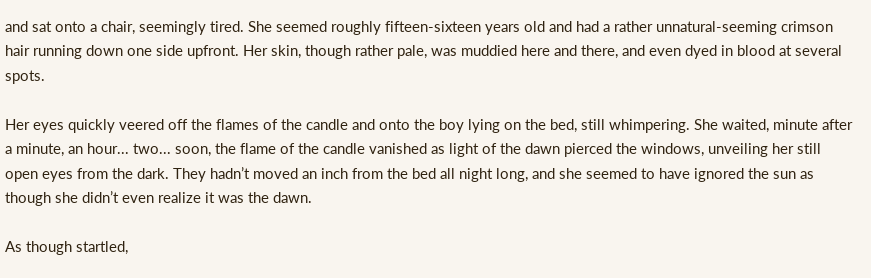and sat onto a chair, seemingly tired. She seemed roughly fifteen-sixteen years old and had a rather unnatural-seeming crimson hair running down one side upfront. Her skin, though rather pale, was muddied here and there, and even dyed in blood at several spots.

Her eyes quickly veered off the flames of the candle and onto the boy lying on the bed, still whimpering. She waited, minute after a minute, an hour... two... soon, the flame of the candle vanished as light of the dawn pierced the windows, unveiling her still open eyes from the dark. They hadn’t moved an inch from the bed all night long, and she seemed to have ignored the sun as though she didn’t even realize it was the dawn.

As though startled,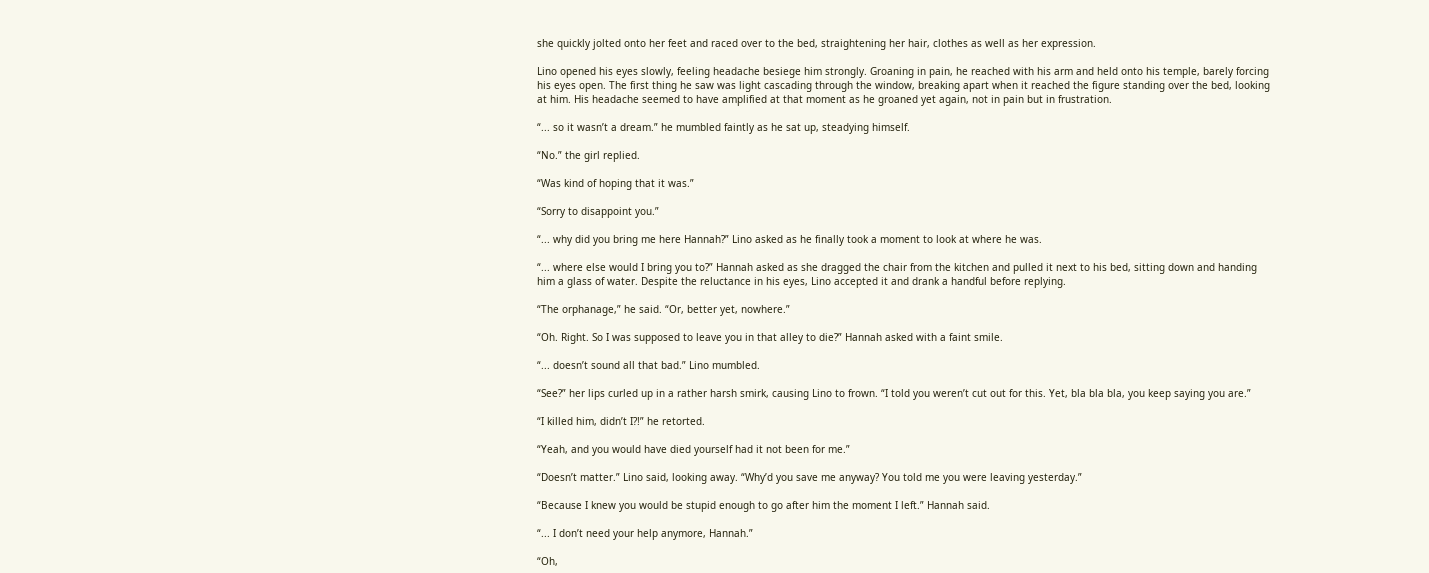she quickly jolted onto her feet and raced over to the bed, straightening her hair, clothes as well as her expression.

Lino opened his eyes slowly, feeling headache besiege him strongly. Groaning in pain, he reached with his arm and held onto his temple, barely forcing his eyes open. The first thing he saw was light cascading through the window, breaking apart when it reached the figure standing over the bed, looking at him. His headache seemed to have amplified at that moment as he groaned yet again, not in pain but in frustration.

“... so it wasn’t a dream.” he mumbled faintly as he sat up, steadying himself.

“No.” the girl replied.

“Was kind of hoping that it was.”

“Sorry to disappoint you.”

“... why did you bring me here Hannah?” Lino asked as he finally took a moment to look at where he was.

“... where else would I bring you to?” Hannah asked as she dragged the chair from the kitchen and pulled it next to his bed, sitting down and handing him a glass of water. Despite the reluctance in his eyes, Lino accepted it and drank a handful before replying.

“The orphanage,” he said. “Or, better yet, nowhere.”

“Oh. Right. So I was supposed to leave you in that alley to die?” Hannah asked with a faint smile.

“... doesn’t sound all that bad.” Lino mumbled.

“See?” her lips curled up in a rather harsh smirk, causing Lino to frown. “I told you weren’t cut out for this. Yet, bla bla bla, you keep saying you are.”

“I killed him, didn’t I?!” he retorted.

“Yeah, and you would have died yourself had it not been for me.”

“Doesn’t matter.” Lino said, looking away. “Why’d you save me anyway? You told me you were leaving yesterday.”

“Because I knew you would be stupid enough to go after him the moment I left.” Hannah said.

“... I don’t need your help anymore, Hannah.”

“Oh,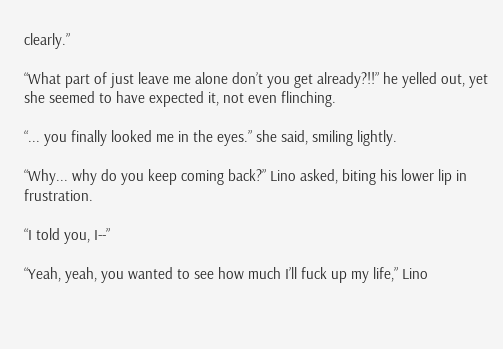clearly.”

“What part of just leave me alone don’t you get already?!!” he yelled out, yet she seemed to have expected it, not even flinching.

“... you finally looked me in the eyes.” she said, smiling lightly.

“Why... why do you keep coming back?” Lino asked, biting his lower lip in frustration.

“I told you, I--”

“Yeah, yeah, you wanted to see how much I’ll fuck up my life,” Lino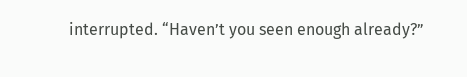interrupted. “Haven’t you seen enough already?”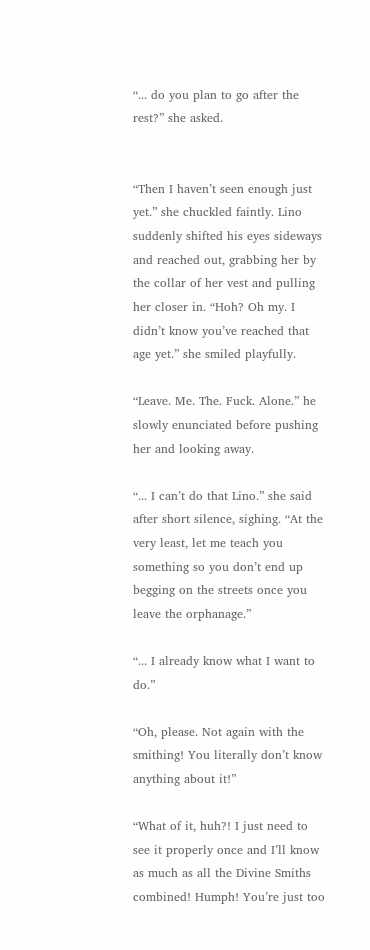“... do you plan to go after the rest?” she asked.


“Then I haven’t seen enough just yet.” she chuckled faintly. Lino suddenly shifted his eyes sideways and reached out, grabbing her by the collar of her vest and pulling her closer in. “Hoh? Oh my. I didn’t know you’ve reached that age yet.” she smiled playfully.

“Leave. Me. The. Fuck. Alone.” he slowly enunciated before pushing her and looking away.

“... I can’t do that Lino.” she said after short silence, sighing. “At the very least, let me teach you something so you don’t end up begging on the streets once you leave the orphanage.”

“... I already know what I want to do.”

“Oh, please. Not again with the smithing! You literally don’t know anything about it!”

“What of it, huh?! I just need to see it properly once and I’ll know as much as all the Divine Smiths combined! Humph! You’re just too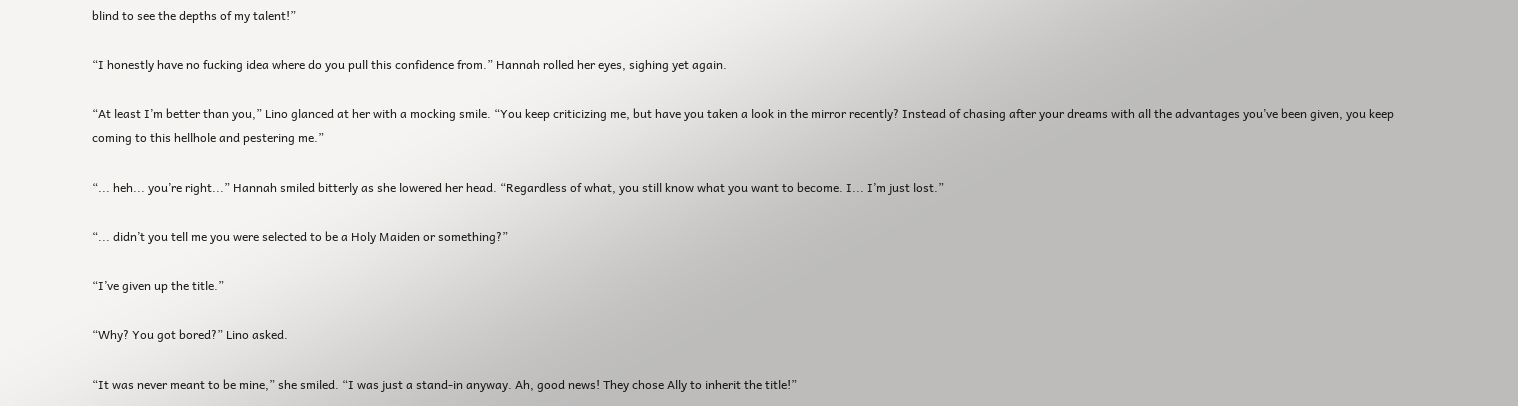blind to see the depths of my talent!”

“I honestly have no fucking idea where do you pull this confidence from.” Hannah rolled her eyes, sighing yet again.

“At least I’m better than you,” Lino glanced at her with a mocking smile. “You keep criticizing me, but have you taken a look in the mirror recently? Instead of chasing after your dreams with all the advantages you’ve been given, you keep coming to this hellhole and pestering me.”

“... heh... you’re right...” Hannah smiled bitterly as she lowered her head. “Regardless of what, you still know what you want to become. I... I’m just lost.”

“... didn’t you tell me you were selected to be a Holy Maiden or something?”

“I’ve given up the title.”

“Why? You got bored?” Lino asked.

“It was never meant to be mine,” she smiled. “I was just a stand-in anyway. Ah, good news! They chose Ally to inherit the title!”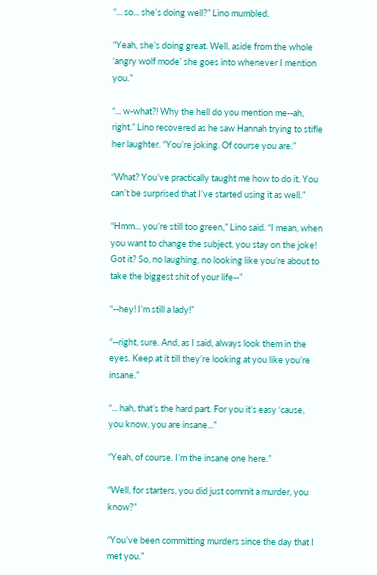“... so... she’s doing well?” Lino mumbled.

“Yeah, she’s doing great. Well, aside from the whole ‘angry wolf mode’ she goes into whenever I mention you.”

“... w-what?! Why the hell do you mention me--ah, right.” Lino recovered as he saw Hannah trying to stifle her laughter. “You’re joking. Of course you are.”

“What? You’ve practically taught me how to do it. You can’t be surprised that I’ve started using it as well.”

“Hmm... you’re still too green,” Lino said. “I mean, when you want to change the subject, you stay on the joke! Got it? So, no laughing, no looking like you’re about to take the biggest shit of your life--”

“--hey! I’m still a lady!”

“--right, sure. And, as I said, always look them in the eyes. Keep at it till they’re looking at you like you’re insane.”

“... hah, that’s the hard part. For you it’s easy ‘cause, you know, you are insane...”

“Yeah, of course. I’m the insane one here.”

“Well, for starters, you did just commit a murder, you know?”

“You’ve been committing murders since the day that I met you.”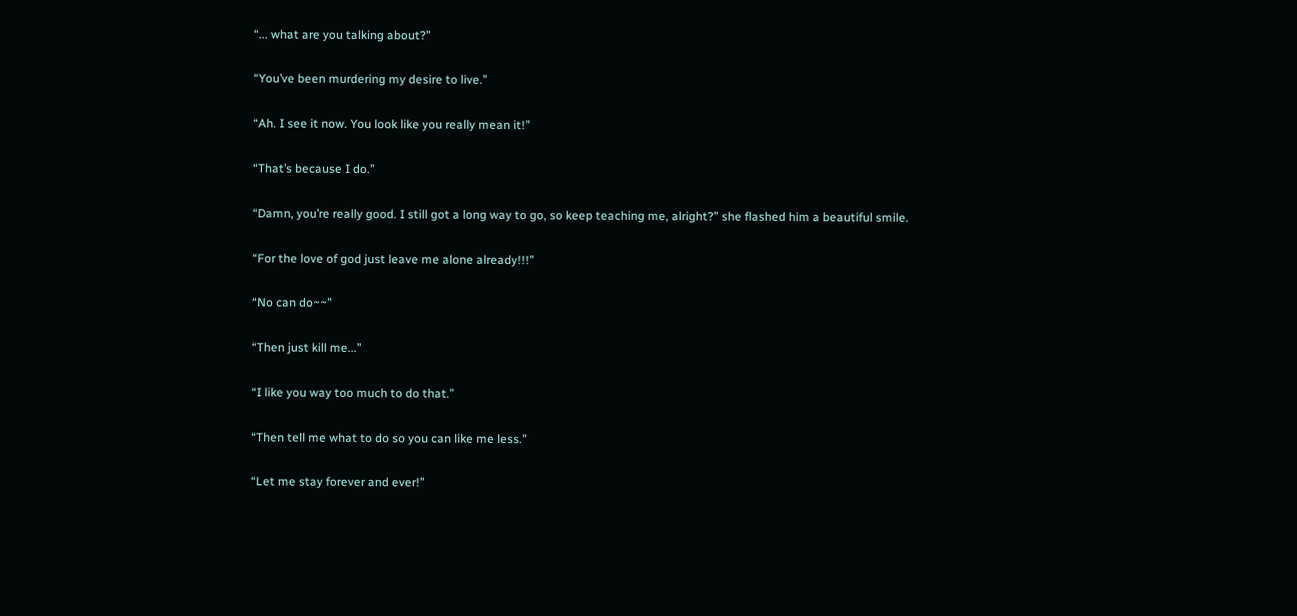“... what are you talking about?”

“You’ve been murdering my desire to live.”

“Ah. I see it now. You look like you really mean it!”

“That’s because I do.”

“Damn, you’re really good. I still got a long way to go, so keep teaching me, alright?” she flashed him a beautiful smile.

“For the love of god just leave me alone already!!!”

“No can do~~”

“Then just kill me...”

“I like you way too much to do that.”

“Then tell me what to do so you can like me less.”

“Let me stay forever and ever!”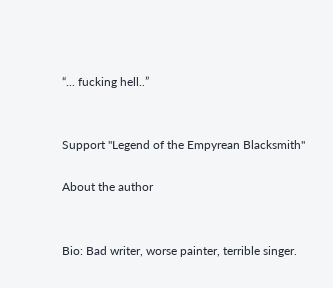“... fucking hell..”


Support "Legend of the Empyrean Blacksmith"

About the author


Bio: Bad writer, worse painter, terrible singer.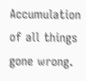Accumulation of all things gone wrong.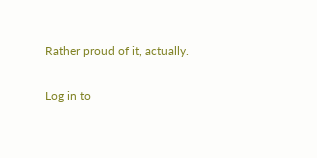Rather proud of it, actually.

Log in to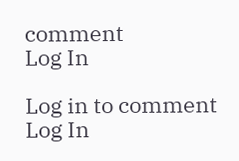comment
Log In

Log in to comment
Log In